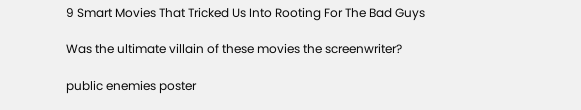9 Smart Movies That Tricked Us Into Rooting For The Bad Guys

Was the ultimate villain of these movies the screenwriter?

public enemies poster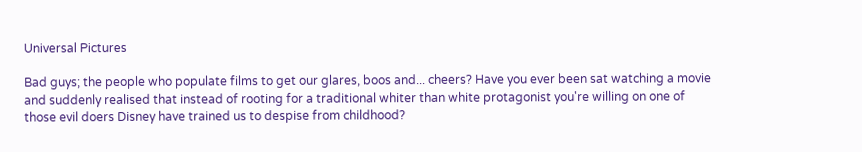Universal Pictures

Bad guys; the people who populate films to get our glares, boos and... cheers? Have you ever been sat watching a movie and suddenly realised that instead of rooting for a traditional whiter than white protagonist you're willing on one of those evil doers Disney have trained us to despise from childhood?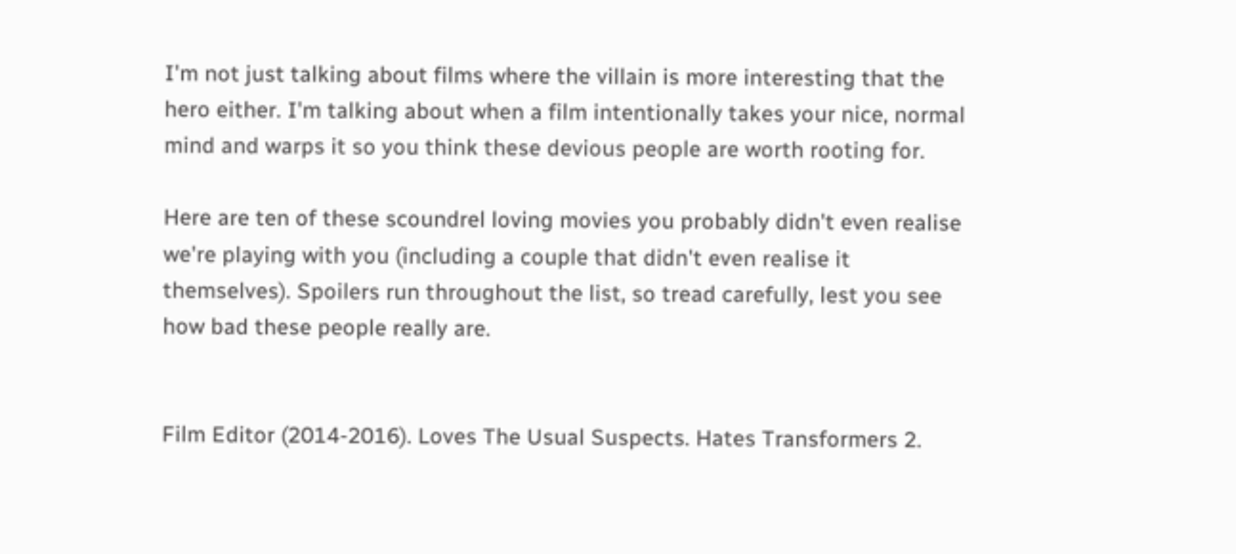I'm not just talking about films where the villain is more interesting that the hero either. I'm talking about when a film intentionally takes your nice, normal mind and warps it so you think these devious people are worth rooting for.

Here are ten of these scoundrel loving movies you probably didn't even realise we're playing with you (including a couple that didn't even realise it themselves). Spoilers run throughout the list, so tread carefully, lest you see how bad these people really are.


Film Editor (2014-2016). Loves The Usual Suspects. Hates Transformers 2.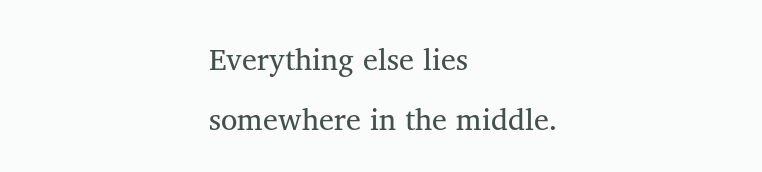Everything else lies somewhere in the middle.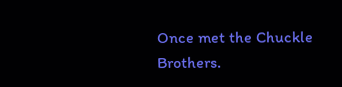Once met the Chuckle Brothers.